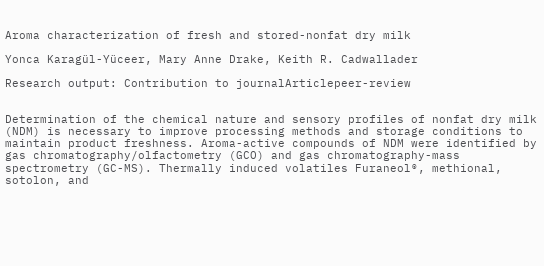Aroma characterization of fresh and stored-nonfat dry milk

Yonca Karagül-Yüceer, Mary Anne Drake, Keith R. Cadwallader

Research output: Contribution to journalArticlepeer-review


Determination of the chemical nature and sensory profiles of nonfat dry milk (NDM) is necessary to improve processing methods and storage conditions to maintain product freshness. Aroma-active compounds of NDM were identified by gas chromatography/olfactometry (GCO) and gas chromatography-mass spectrometry (GC-MS). Thermally induced volatiles Furaneol®, methional, sotolon, and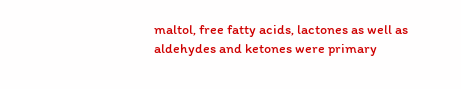maltol, free fatty acids, lactones as well as aldehydes and ketones were primary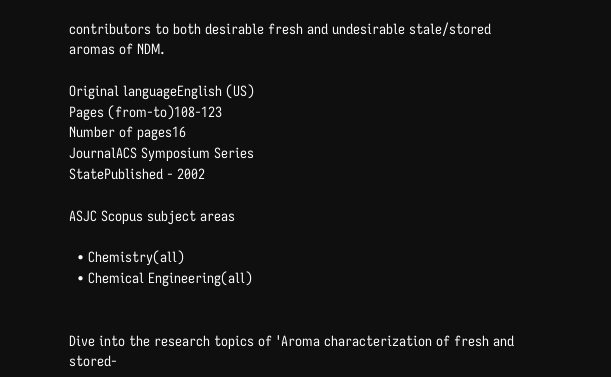contributors to both desirable fresh and undesirable stale/stored aromas of NDM.

Original languageEnglish (US)
Pages (from-to)108-123
Number of pages16
JournalACS Symposium Series
StatePublished - 2002

ASJC Scopus subject areas

  • Chemistry(all)
  • Chemical Engineering(all)


Dive into the research topics of 'Aroma characterization of fresh and stored-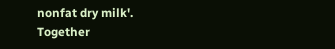nonfat dry milk'. Together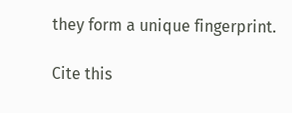they form a unique fingerprint.

Cite this